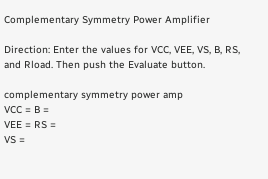Complementary Symmetry Power Amplifier

Direction: Enter the values for VCC, VEE, VS, B, RS, and Rload. Then push the Evaluate button.

complementary symmetry power amp
VCC = B =
VEE = RS =
VS =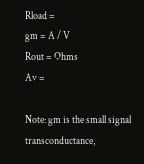Rload =
gm = A / V
Rout = Ohms
Av =

Note: gm is the small signal transconductance,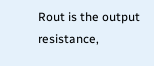Rout is the output resistance,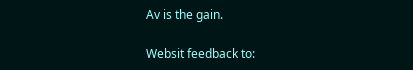Av is the gain.

Websit feedback to: